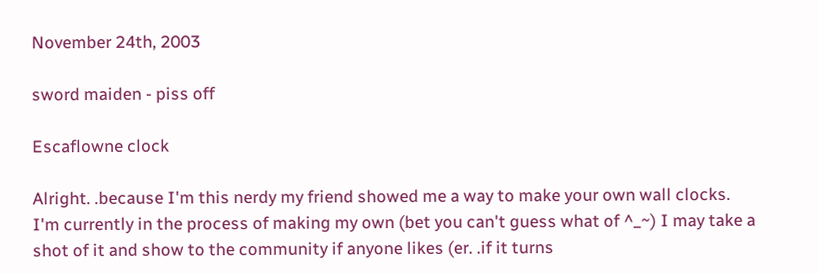November 24th, 2003

sword maiden - piss off

Escaflowne clock

Alright. .because I'm this nerdy my friend showed me a way to make your own wall clocks. I'm currently in the process of making my own (bet you can't guess what of ^_~) I may take a shot of it and show to the community if anyone likes (er. .if it turns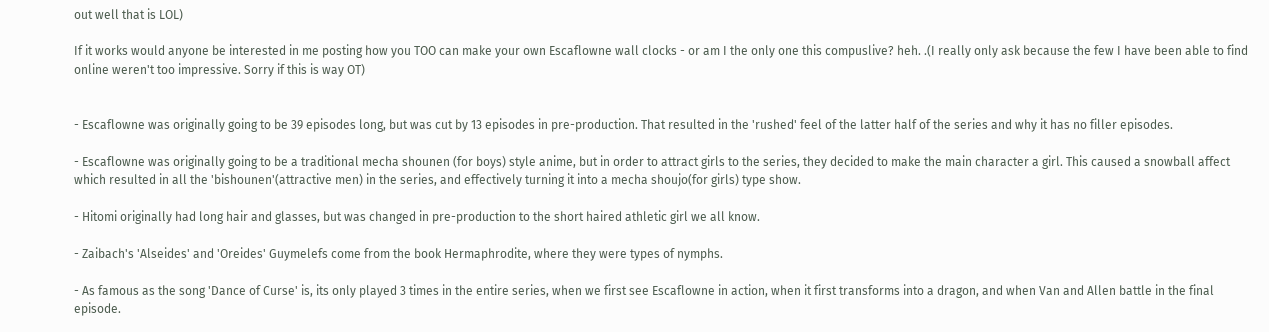out well that is LOL)

If it works would anyone be interested in me posting how you TOO can make your own Escaflowne wall clocks - or am I the only one this compuslive? heh. .(I really only ask because the few I have been able to find online weren't too impressive. Sorry if this is way OT)


- Escaflowne was originally going to be 39 episodes long, but was cut by 13 episodes in pre-production. That resulted in the 'rushed' feel of the latter half of the series and why it has no filler episodes.

- Escaflowne was originally going to be a traditional mecha shounen (for boys) style anime, but in order to attract girls to the series, they decided to make the main character a girl. This caused a snowball affect which resulted in all the 'bishounen'(attractive men) in the series, and effectively turning it into a mecha shoujo(for girls) type show.

- Hitomi originally had long hair and glasses, but was changed in pre-production to the short haired athletic girl we all know.

- Zaibach's 'Alseides' and 'Oreides' Guymelefs come from the book Hermaphrodite, where they were types of nymphs.

- As famous as the song 'Dance of Curse' is, its only played 3 times in the entire series, when we first see Escaflowne in action, when it first transforms into a dragon, and when Van and Allen battle in the final episode.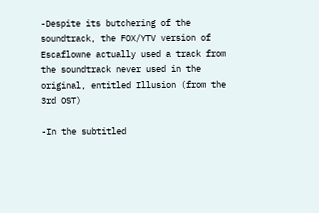-Despite its butchering of the soundtrack, the FOX/YTV version of Escaflowne actually used a track from the soundtrack never used in the original, entitled Illusion (from the 3rd OST)

-In the subtitled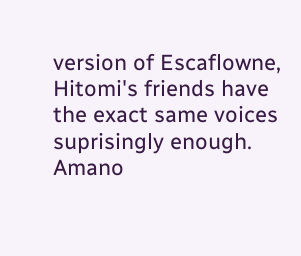version of Escaflowne, Hitomi's friends have the exact same voices suprisingly enough. Amano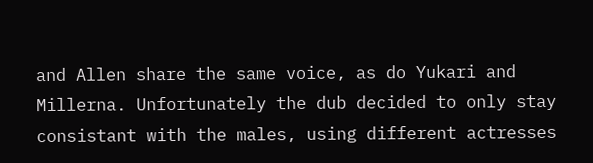and Allen share the same voice, as do Yukari and Millerna. Unfortunately the dub decided to only stay consistant with the males, using different actresses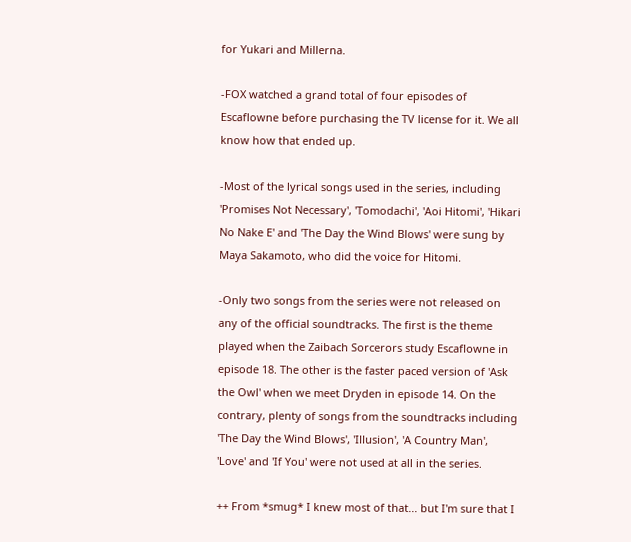for Yukari and Millerna.

-FOX watched a grand total of four episodes of Escaflowne before purchasing the TV license for it. We all know how that ended up.

-Most of the lyrical songs used in the series, including 'Promises Not Necessary', 'Tomodachi', 'Aoi Hitomi', 'Hikari No Nake E' and 'The Day the Wind Blows' were sung by Maya Sakamoto, who did the voice for Hitomi.

-Only two songs from the series were not released on any of the official soundtracks. The first is the theme played when the Zaibach Sorcerors study Escaflowne in episode 18. The other is the faster paced version of 'Ask the Owl' when we meet Dryden in episode 14. On the contrary, plenty of songs from the soundtracks including 'The Day the Wind Blows', 'Illusion', 'A Country Man', 'Love' and 'If You' were not used at all in the series.

++ From *smug* I knew most of that... but I'm sure that I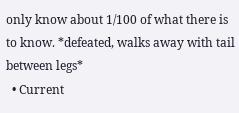only know about 1/100 of what there is to know. *defeated, walks away with tail between legs*
  • Current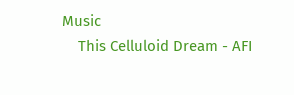Music
    This Celluloid Dream - AFI